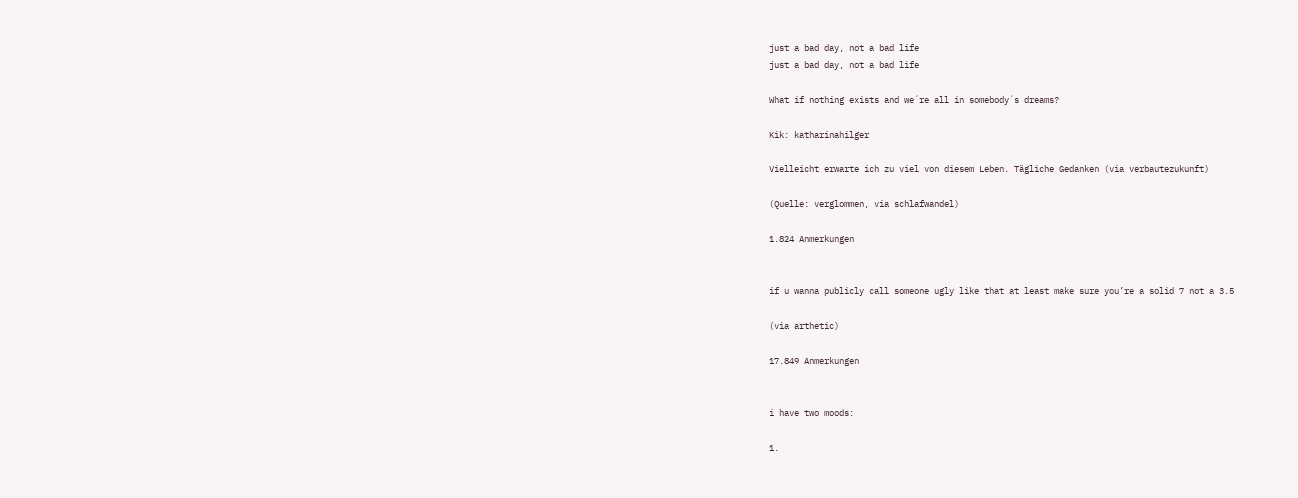just a bad day, not a bad life
just a bad day, not a bad life

What if nothing exists and we´re all in somebody´s dreams?

Kik: katharinahilger

Vielleicht erwarte ich zu viel von diesem Leben. Tägliche Gedanken (via verbautezukunft)

(Quelle: verglommen, via schlafwandel)

1.824 Anmerkungen


if u wanna publicly call someone ugly like that at least make sure you’re a solid 7 not a 3.5

(via arthetic)

17.849 Anmerkungen


i have two moods:

1.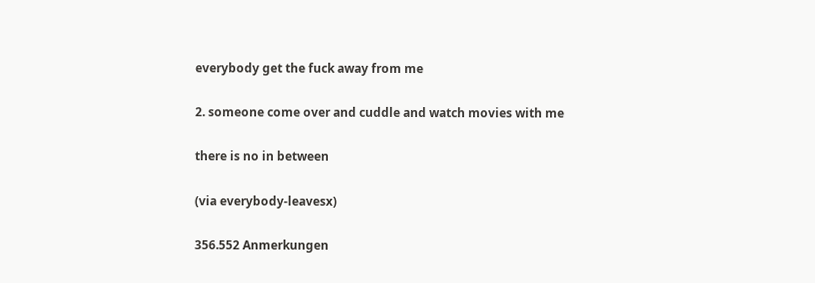everybody get the fuck away from me

2. someone come over and cuddle and watch movies with me

there is no in between

(via everybody-leavesx)

356.552 Anmerkungen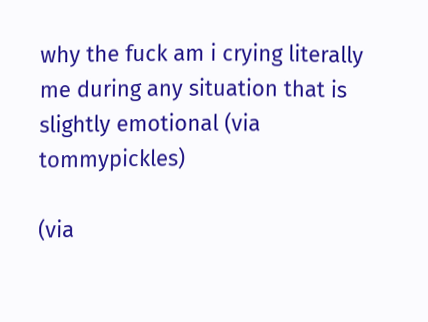why the fuck am i crying literally me during any situation that is slightly emotional (via tommypickles)

(via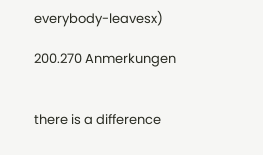everybody-leavesx)

200.270 Anmerkungen


there is a difference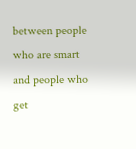between people who are smart and people who get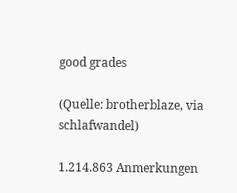good grades

(Quelle: brotherblaze, via schlafwandel)

1.214.863 Anmerkungen